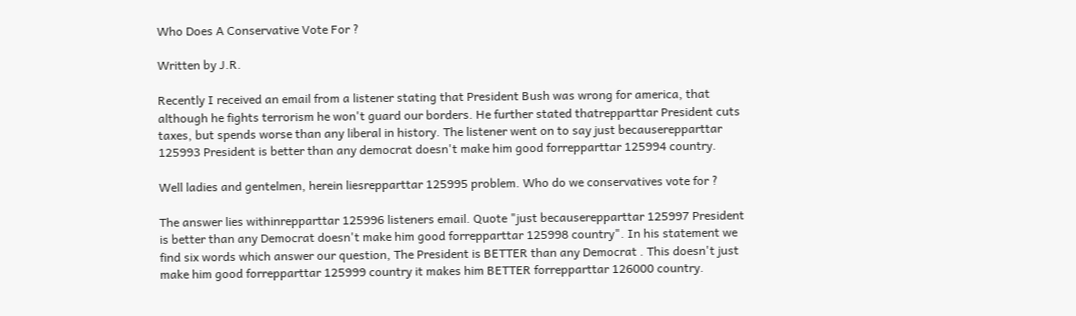Who Does A Conservative Vote For ?

Written by J.R.

Recently I received an email from a listener stating that President Bush was wrong for america, that although he fights terrorism he won't guard our borders. He further stated thatrepparttar President cuts taxes, but spends worse than any liberal in history. The listener went on to say just becauserepparttar 125993 President is better than any democrat doesn't make him good forrepparttar 125994 country.

Well ladies and gentelmen, herein liesrepparttar 125995 problem. Who do we conservatives vote for ?

The answer lies withinrepparttar 125996 listeners email. Quote "just becauserepparttar 125997 President is better than any Democrat doesn't make him good forrepparttar 125998 country". In his statement we find six words which answer our question, The President is BETTER than any Democrat . This doesn't just make him good forrepparttar 125999 country it makes him BETTER forrepparttar 126000 country.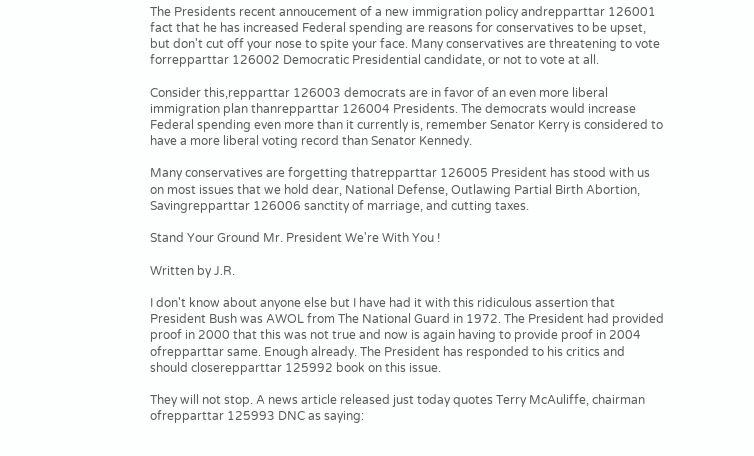The Presidents recent annoucement of a new immigration policy andrepparttar 126001 fact that he has increased Federal spending are reasons for conservatives to be upset, but don't cut off your nose to spite your face. Many conservatives are threatening to vote forrepparttar 126002 Democratic Presidential candidate, or not to vote at all.

Consider this,repparttar 126003 democrats are in favor of an even more liberal immigration plan thanrepparttar 126004 Presidents. The democrats would increase Federal spending even more than it currently is, remember Senator Kerry is considered to have a more liberal voting record than Senator Kennedy.

Many conservatives are forgetting thatrepparttar 126005 President has stood with us on most issues that we hold dear, National Defense, Outlawing Partial Birth Abortion, Savingrepparttar 126006 sanctity of marriage, and cutting taxes.

Stand Your Ground Mr. President We're With You !

Written by J.R.

I don't know about anyone else but I have had it with this ridiculous assertion that President Bush was AWOL from The National Guard in 1972. The President had provided proof in 2000 that this was not true and now is again having to provide proof in 2004 ofrepparttar same. Enough already. The President has responded to his critics and should closerepparttar 125992 book on this issue.

They will not stop. A news article released just today quotes Terry McAuliffe, chairman ofrepparttar 125993 DNC as saying: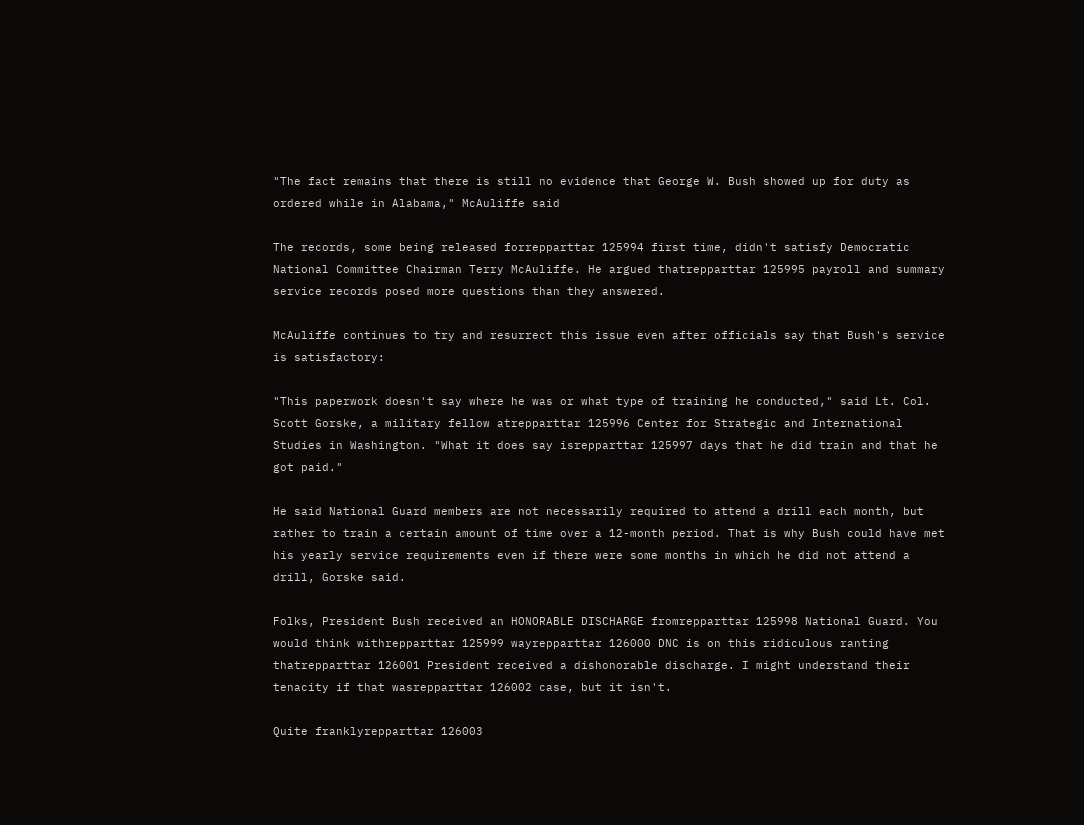"The fact remains that there is still no evidence that George W. Bush showed up for duty as ordered while in Alabama," McAuliffe said

The records, some being released forrepparttar 125994 first time, didn't satisfy Democratic National Committee Chairman Terry McAuliffe. He argued thatrepparttar 125995 payroll and summary service records posed more questions than they answered.

McAuliffe continues to try and resurrect this issue even after officials say that Bush's service is satisfactory:

"This paperwork doesn't say where he was or what type of training he conducted," said Lt. Col. Scott Gorske, a military fellow atrepparttar 125996 Center for Strategic and International Studies in Washington. "What it does say isrepparttar 125997 days that he did train and that he got paid."

He said National Guard members are not necessarily required to attend a drill each month, but rather to train a certain amount of time over a 12-month period. That is why Bush could have met his yearly service requirements even if there were some months in which he did not attend a drill, Gorske said.

Folks, President Bush received an HONORABLE DISCHARGE fromrepparttar 125998 National Guard. You would think withrepparttar 125999 wayrepparttar 126000 DNC is on this ridiculous ranting thatrepparttar 126001 President received a dishonorable discharge. I might understand their tenacity if that wasrepparttar 126002 case, but it isn't.

Quite franklyrepparttar 126003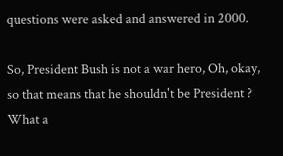questions were asked and answered in 2000.

So, President Bush is not a war hero, Oh, okay, so that means that he shouldn't be President ? What a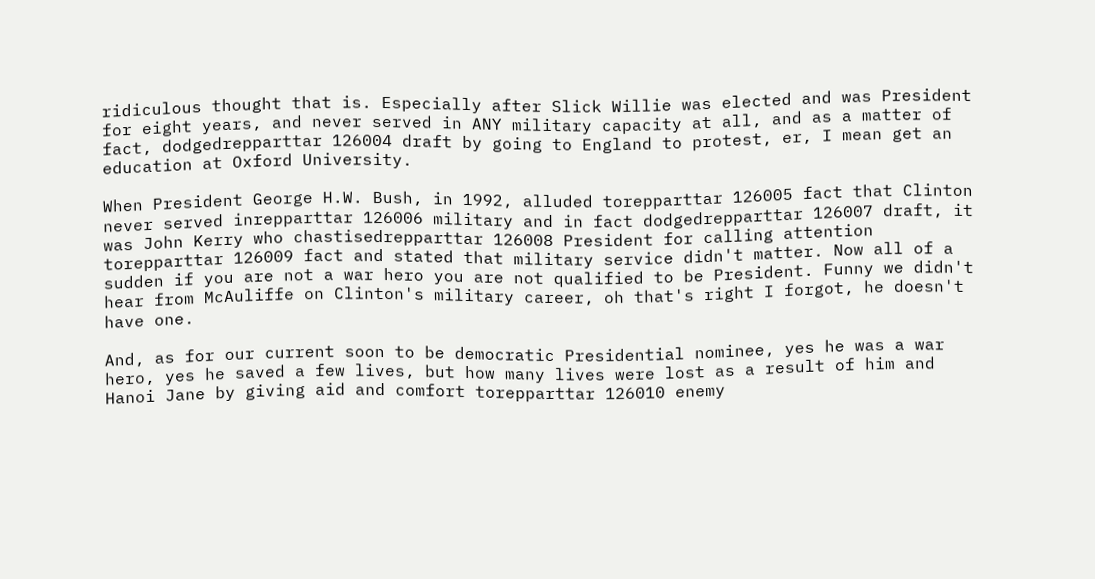ridiculous thought that is. Especially after Slick Willie was elected and was President for eight years, and never served in ANY military capacity at all, and as a matter of fact, dodgedrepparttar 126004 draft by going to England to protest, er, I mean get an education at Oxford University.

When President George H.W. Bush, in 1992, alluded torepparttar 126005 fact that Clinton never served inrepparttar 126006 military and in fact dodgedrepparttar 126007 draft, it was John Kerry who chastisedrepparttar 126008 President for calling attention torepparttar 126009 fact and stated that military service didn't matter. Now all of a sudden if you are not a war hero you are not qualified to be President. Funny we didn't hear from McAuliffe on Clinton's military career, oh that's right I forgot, he doesn't have one.

And, as for our current soon to be democratic Presidential nominee, yes he was a war hero, yes he saved a few lives, but how many lives were lost as a result of him and Hanoi Jane by giving aid and comfort torepparttar 126010 enemy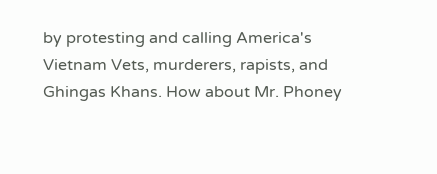by protesting and calling America's Vietnam Vets, murderers, rapists, and Ghingas Khans. How about Mr. Phoney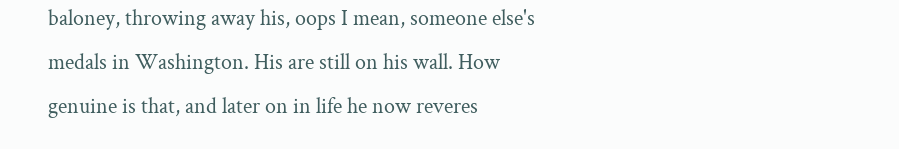baloney, throwing away his, oops I mean, someone else's medals in Washington. His are still on his wall. How genuine is that, and later on in life he now reveres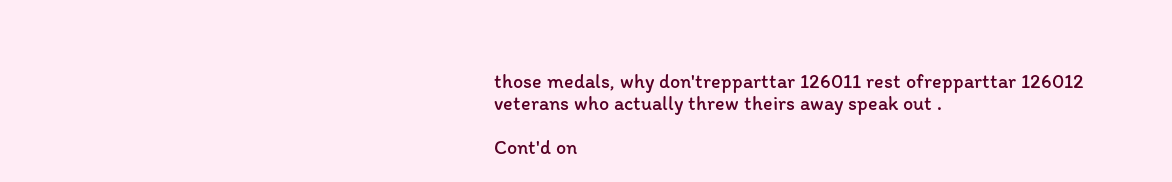those medals, why don'trepparttar 126011 rest ofrepparttar 126012 veterans who actually threw theirs away speak out .

Cont'd on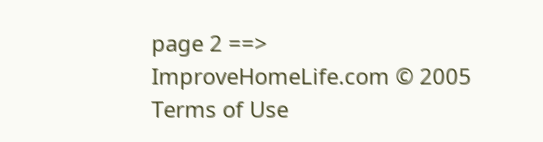page 2 ==>
ImproveHomeLife.com © 2005
Terms of Use